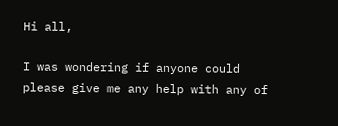Hi all,

I was wondering if anyone could please give me any help with any of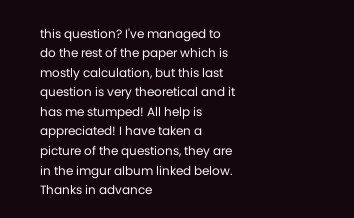this question? I've managed to do the rest of the paper which is mostly calculation, but this last question is very theoretical and it has me stumped! All help is appreciated! I have taken a picture of the questions, they are in the imgur album linked below. Thanks in advance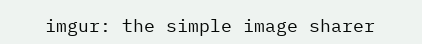imgur: the simple image sharer